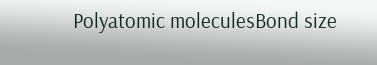Polyatomic moleculesBond size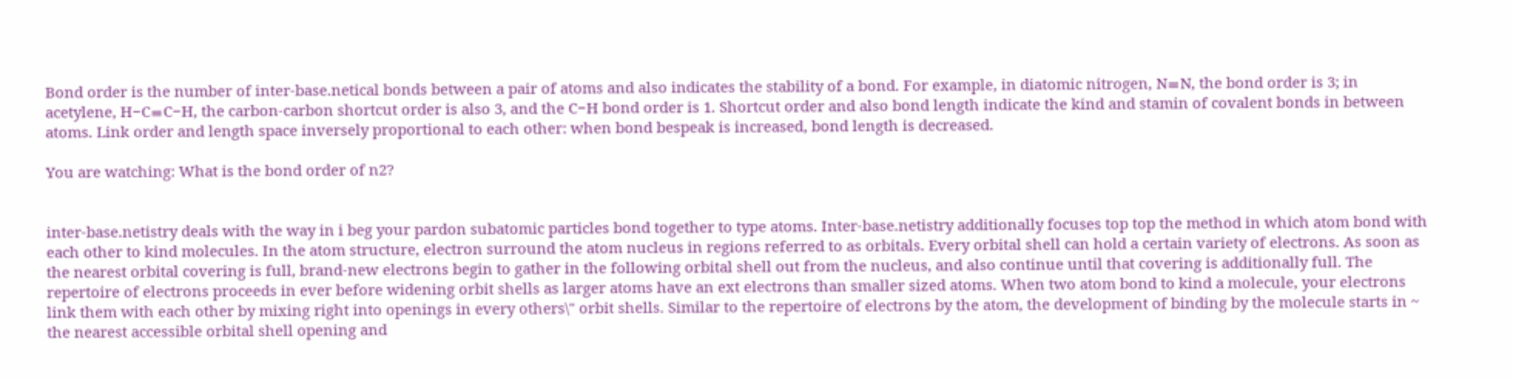Bond order is the number of inter-base.netical bonds between a pair of atoms and also indicates the stability of a bond. For example, in diatomic nitrogen, N≡N, the bond order is 3; in acetylene, H−C≡C−H, the carbon-carbon shortcut order is also 3, and the C−H bond order is 1. Shortcut order and also bond length indicate the kind and stamin of covalent bonds in between atoms. Link order and length space inversely proportional to each other: when bond bespeak is increased, bond length is decreased.

You are watching: What is the bond order of n2?


inter-base.netistry deals with the way in i beg your pardon subatomic particles bond together to type atoms. Inter-base.netistry additionally focuses top top the method in which atom bond with each other to kind molecules. In the atom structure, electron surround the atom nucleus in regions referred to as orbitals. Every orbital shell can hold a certain variety of electrons. As soon as the nearest orbital covering is full, brand-new electrons begin to gather in the following orbital shell out from the nucleus, and also continue until that covering is additionally full. The repertoire of electrons proceeds in ever before widening orbit shells as larger atoms have an ext electrons than smaller sized atoms. When two atom bond to kind a molecule, your electrons link them with each other by mixing right into openings in every others\" orbit shells. Similar to the repertoire of electrons by the atom, the development of binding by the molecule starts in ~ the nearest accessible orbital shell opening and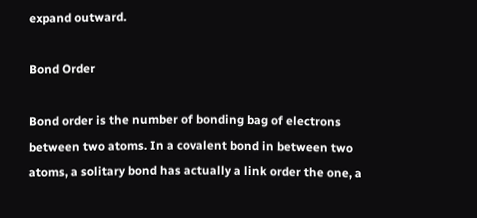expand outward.

Bond Order

Bond order is the number of bonding bag of electrons between two atoms. In a covalent bond in between two atoms, a solitary bond has actually a link order the one, a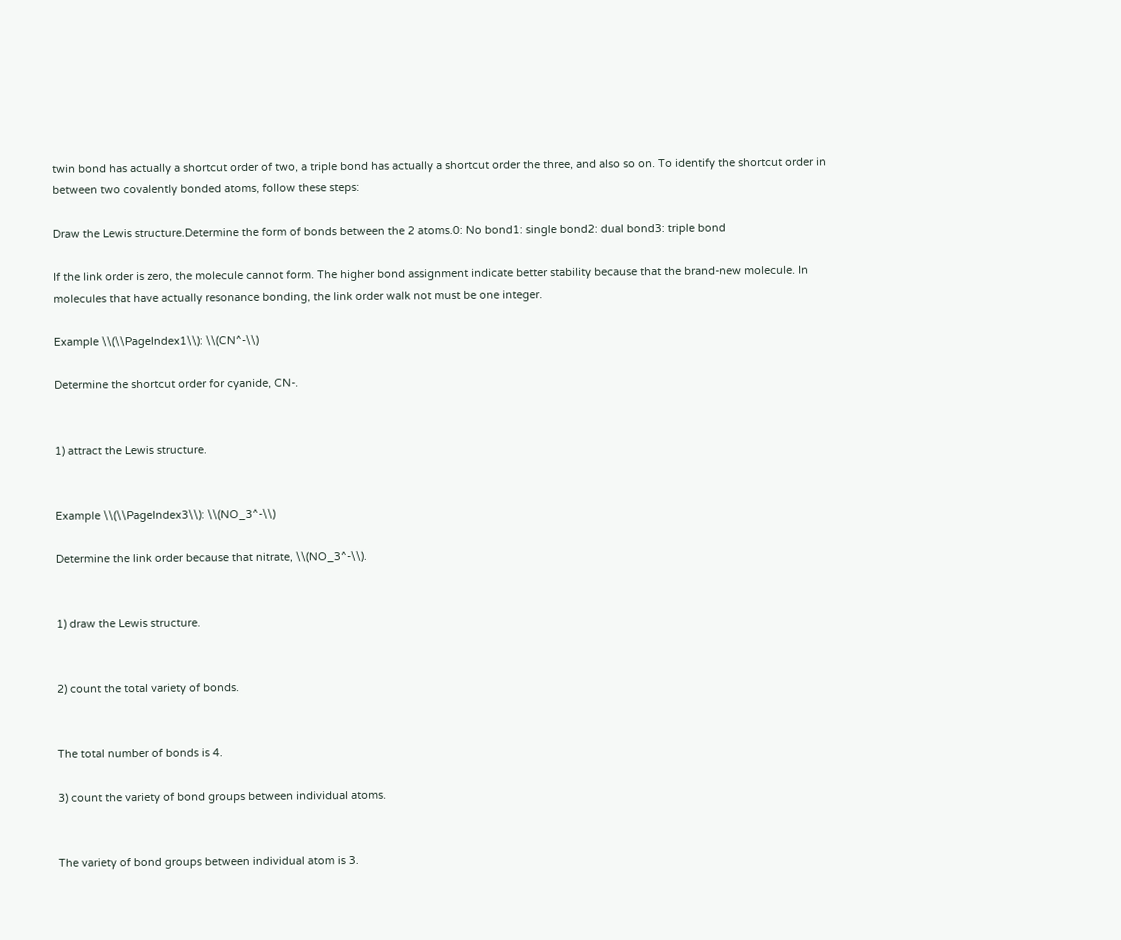twin bond has actually a shortcut order of two, a triple bond has actually a shortcut order the three, and also so on. To identify the shortcut order in between two covalently bonded atoms, follow these steps:

Draw the Lewis structure.Determine the form of bonds between the 2 atoms.0: No bond1: single bond2: dual bond3: triple bond

If the link order is zero, the molecule cannot form. The higher bond assignment indicate better stability because that the brand-new molecule. In molecules that have actually resonance bonding, the link order walk not must be one integer.

Example \\(\\PageIndex1\\): \\(CN^-\\)

Determine the shortcut order for cyanide, CN-.


1) attract the Lewis structure.


Example \\(\\PageIndex3\\): \\(NO_3^-\\)

Determine the link order because that nitrate, \\(NO_3^-\\).


1) draw the Lewis structure.


2) count the total variety of bonds.


The total number of bonds is 4.

3) count the variety of bond groups between individual atoms.


The variety of bond groups between individual atom is 3.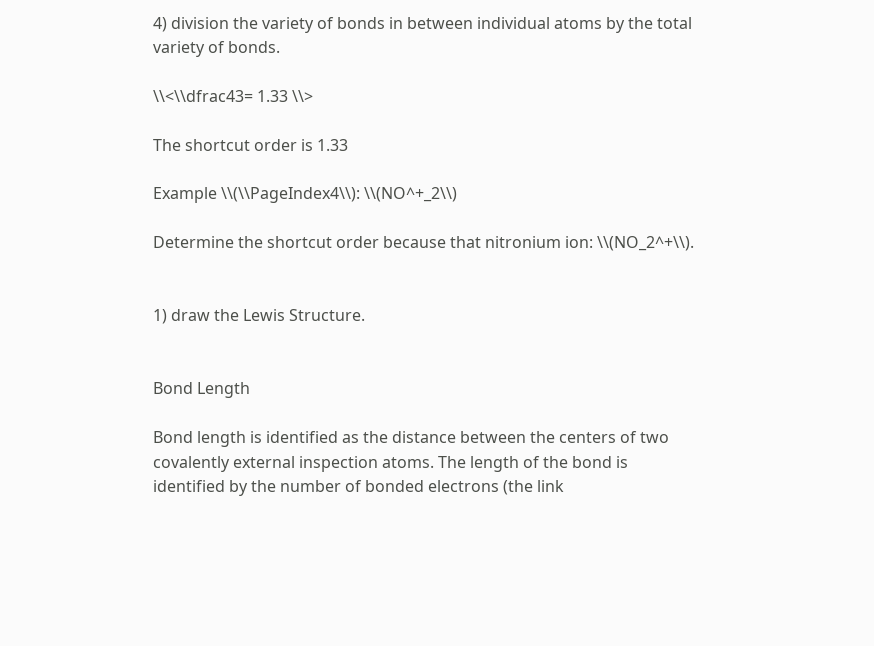4) division the variety of bonds in between individual atoms by the total variety of bonds.

\\<\\dfrac43= 1.33 \\>

The shortcut order is 1.33

Example \\(\\PageIndex4\\): \\(NO^+_2\\)

Determine the shortcut order because that nitronium ion: \\(NO_2^+\\).


1) draw the Lewis Structure.


Bond Length

Bond length is identified as the distance between the centers of two covalently external inspection atoms. The length of the bond is identified by the number of bonded electrons (the link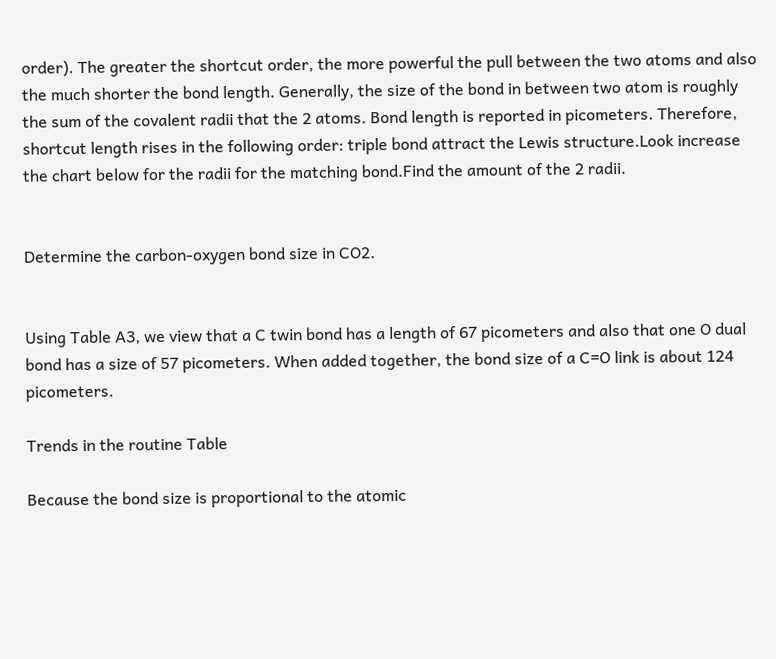order). The greater the shortcut order, the more powerful the pull between the two atoms and also the much shorter the bond length. Generally, the size of the bond in between two atom is roughly the sum of the covalent radii that the 2 atoms. Bond length is reported in picometers. Therefore, shortcut length rises in the following order: triple bond attract the Lewis structure.Look increase the chart below for the radii for the matching bond.Find the amount of the 2 radii.


Determine the carbon-oxygen bond size in CO2.


Using Table A3, we view that a C twin bond has a length of 67 picometers and also that one O dual bond has a size of 57 picometers. When added together, the bond size of a C=O link is about 124 picometers.

Trends in the routine Table

Because the bond size is proportional to the atomic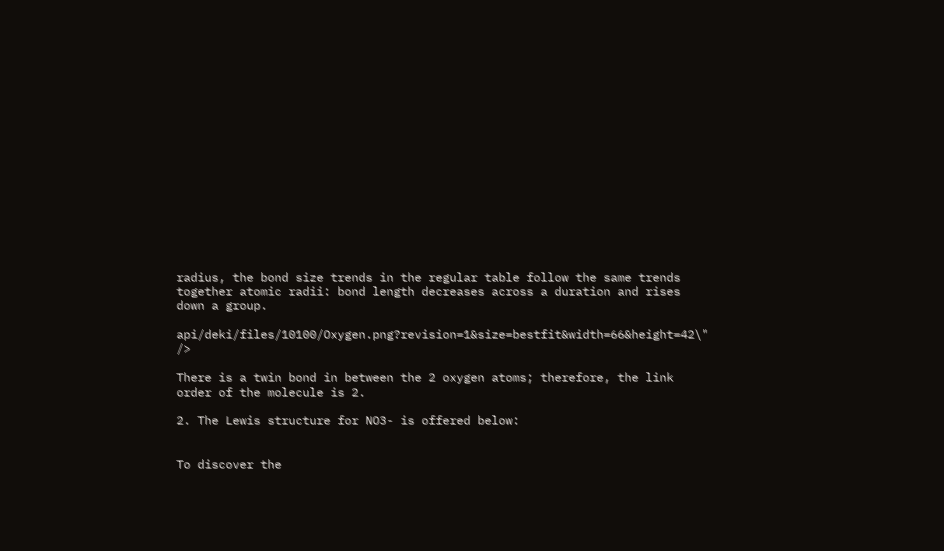radius, the bond size trends in the regular table follow the same trends together atomic radii: bond length decreases across a duration and rises down a group.

api/deki/files/10100/Oxygen.png?revision=1&size=bestfit&width=66&height=42\" />

There is a twin bond in between the 2 oxygen atoms; therefore, the link order of the molecule is 2.

2. The Lewis structure for NO3- is offered below:


To discover the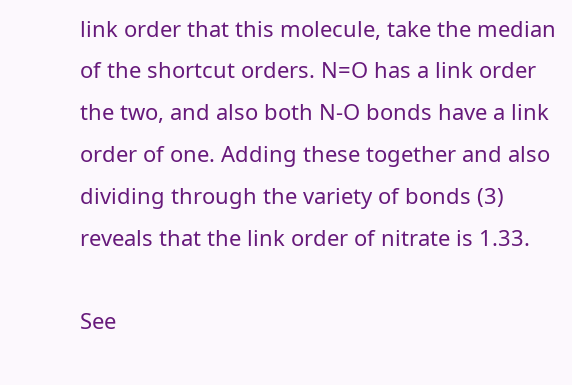link order that this molecule, take the median of the shortcut orders. N=O has a link order the two, and also both N-O bonds have a link order of one. Adding these together and also dividing through the variety of bonds (3) reveals that the link order of nitrate is 1.33.

See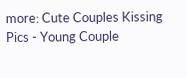more: Cute Couples Kissing Pics - Young Couple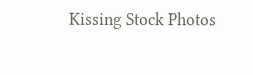Kissing Stock Photos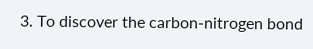3. To discover the carbon-nitrogen bond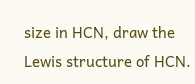size in HCN, draw the Lewis structure of HCN.